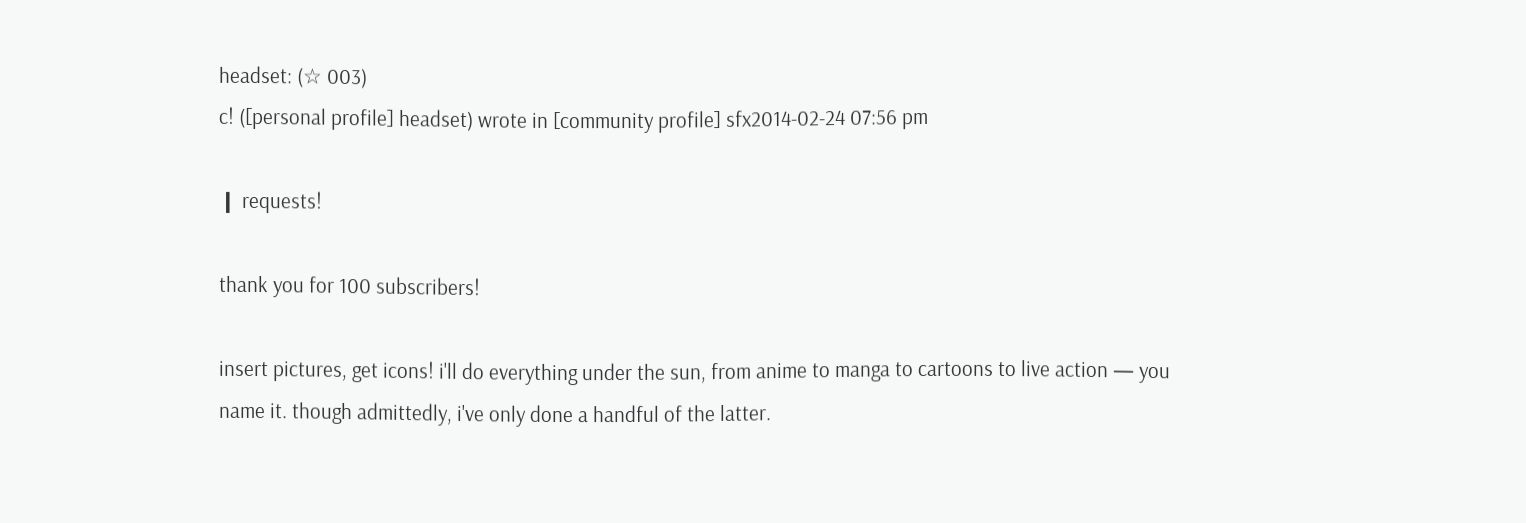headset: (☆ 003)
c! ([personal profile] headset) wrote in [community profile] sfx2014-02-24 07:56 pm

❙ requests!

thank you for 100 subscribers!

insert pictures, get icons! i'll do everything under the sun, from anime to manga to cartoons to live action — you name it. though admittedly, i've only done a handful of the latter.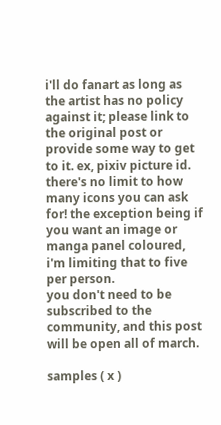i'll do fanart as long as the artist has no policy against it; please link to the original post or provide some way to get to it. ex, pixiv picture id.
there's no limit to how many icons you can ask for! the exception being if you want an image or manga panel coloured, i'm limiting that to five per person.
you don't need to be subscribed to the community, and this post will be open all of march.

samples ( x )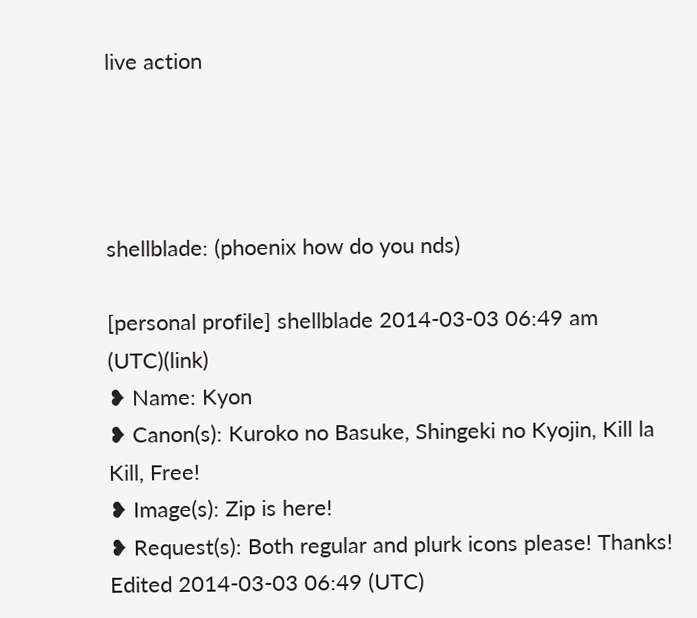live action




shellblade: (phoenix how do you nds)

[personal profile] shellblade 2014-03-03 06:49 am (UTC)(link)
❥ Name: Kyon
❥ Canon(s): Kuroko no Basuke, Shingeki no Kyojin, Kill la Kill, Free!
❥ Image(s): Zip is here!
❥ Request(s): Both regular and plurk icons please! Thanks!
Edited 2014-03-03 06:49 (UTC)